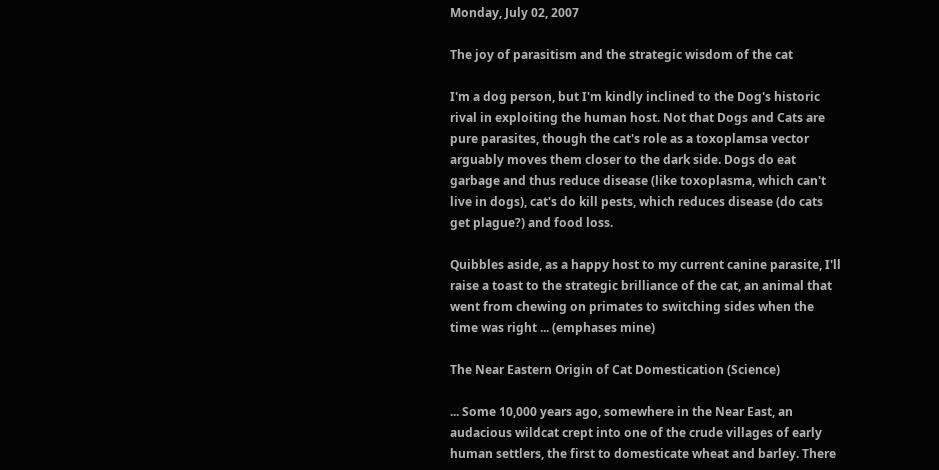Monday, July 02, 2007

The joy of parasitism and the strategic wisdom of the cat

I'm a dog person, but I'm kindly inclined to the Dog's historic rival in exploiting the human host. Not that Dogs and Cats are pure parasites, though the cat's role as a toxoplamsa vector arguably moves them closer to the dark side. Dogs do eat garbage and thus reduce disease (like toxoplasma, which can't live in dogs), cat's do kill pests, which reduces disease (do cats get plague?) and food loss.

Quibbles aside, as a happy host to my current canine parasite, I'll raise a toast to the strategic brilliance of the cat, an animal that went from chewing on primates to switching sides when the time was right ... (emphases mine)

The Near Eastern Origin of Cat Domestication (Science)

... Some 10,000 years ago, somewhere in the Near East, an audacious wildcat crept into one of the crude villages of early human settlers, the first to domesticate wheat and barley. There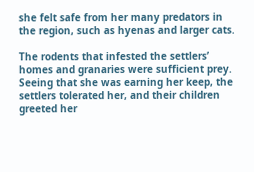she felt safe from her many predators in the region, such as hyenas and larger cats.

The rodents that infested the settlers’ homes and granaries were sufficient prey. Seeing that she was earning her keep, the settlers tolerated her, and their children greeted her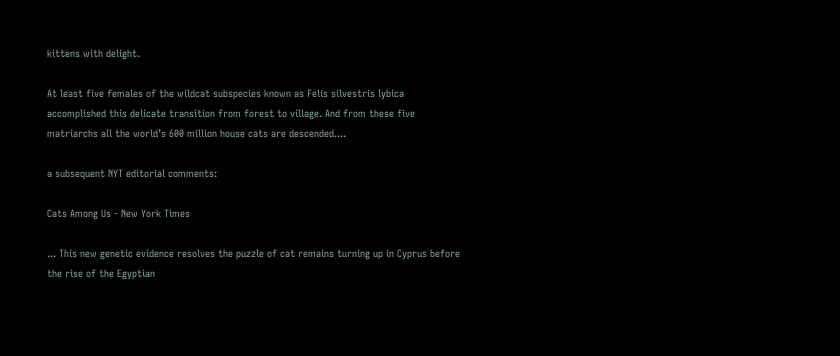kittens with delight.

At least five females of the wildcat subspecies known as Felis silvestris lybica accomplished this delicate transition from forest to village. And from these five matriarchs all the world’s 600 million house cats are descended....

a subsequent NYT editorial comments:

Cats Among Us - New York Times

... This new genetic evidence resolves the puzzle of cat remains turning up in Cyprus before the rise of the Egyptian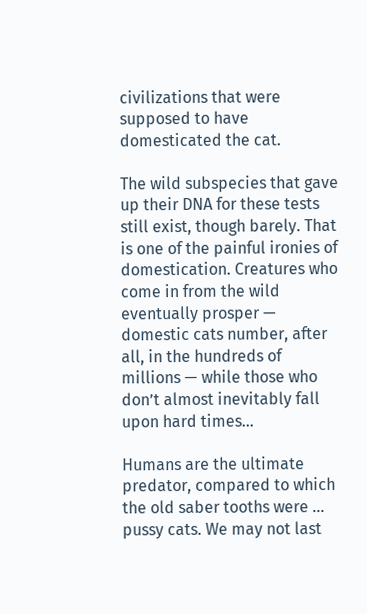civilizations that were supposed to have domesticated the cat.

The wild subspecies that gave up their DNA for these tests still exist, though barely. That is one of the painful ironies of domestication. Creatures who come in from the wild eventually prosper — domestic cats number, after all, in the hundreds of millions — while those who don’t almost inevitably fall upon hard times...

Humans are the ultimate predator, compared to which the old saber tooths were ... pussy cats. We may not last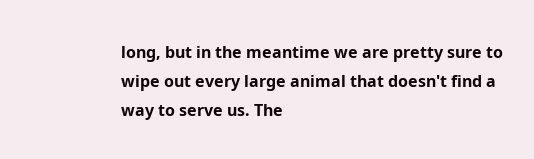long, but in the meantime we are pretty sure to wipe out every large animal that doesn't find a way to serve us. The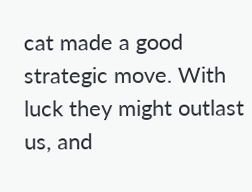cat made a good strategic move. With luck they might outlast us, and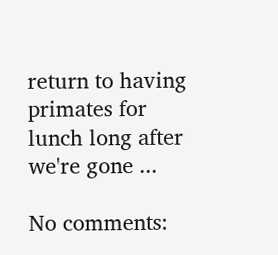return to having primates for lunch long after we're gone ...

No comments: